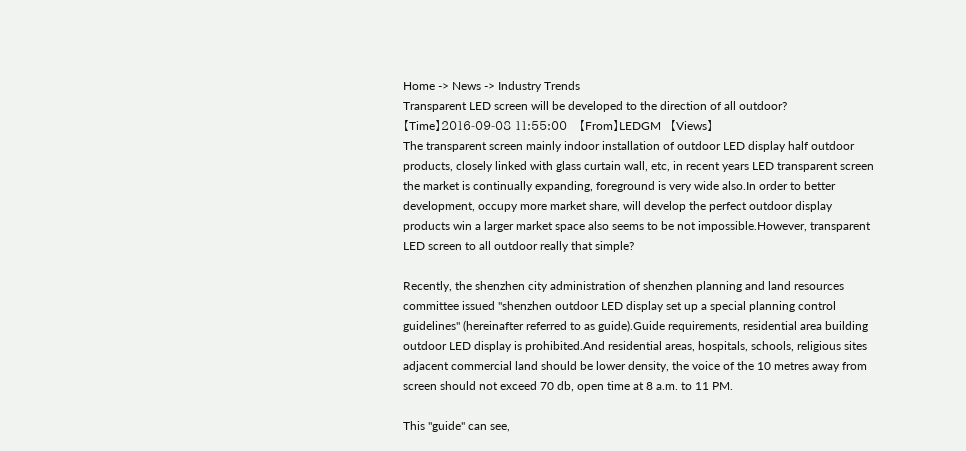Home -> News -> Industry Trends
Transparent LED screen will be developed to the direction of all outdoor?
【Time】2016-09-08 11:55:00   【From】LEDGM   【Views】
The transparent screen mainly indoor installation of outdoor LED display half outdoor products, closely linked with glass curtain wall, etc, in recent years LED transparent screen the market is continually expanding, foreground is very wide also.In order to better development, occupy more market share, will develop the perfect outdoor display products win a larger market space also seems to be not impossible.However, transparent LED screen to all outdoor really that simple?

Recently, the shenzhen city administration of shenzhen planning and land resources committee issued "shenzhen outdoor LED display set up a special planning control guidelines" (hereinafter referred to as guide).Guide requirements, residential area building outdoor LED display is prohibited.And residential areas, hospitals, schools, religious sites adjacent commercial land should be lower density, the voice of the 10 metres away from screen should not exceed 70 db, open time at 8 a.m. to 11 PM.

This "guide" can see,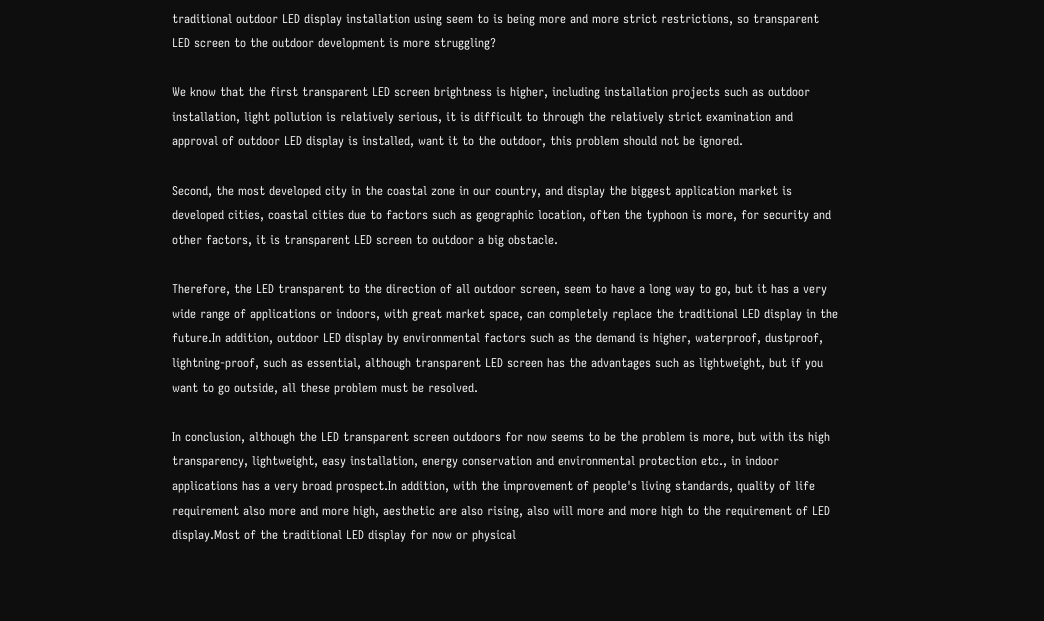traditional outdoor LED display installation using seem to is being more and more strict restrictions, so transparent LED screen to the outdoor development is more struggling?

We know that the first transparent LED screen brightness is higher, including installation projects such as outdoor installation, light pollution is relatively serious, it is difficult to through the relatively strict examination and approval of outdoor LED display is installed, want it to the outdoor, this problem should not be ignored.

Second, the most developed city in the coastal zone in our country, and display the biggest application market is developed cities, coastal cities due to factors such as geographic location, often the typhoon is more, for security and other factors, it is transparent LED screen to outdoor a big obstacle.

Therefore, the LED transparent to the direction of all outdoor screen, seem to have a long way to go, but it has a very wide range of applications or indoors, with great market space, can completely replace the traditional LED display in the future.In addition, outdoor LED display by environmental factors such as the demand is higher, waterproof, dustproof, lightning-proof, such as essential, although transparent LED screen has the advantages such as lightweight, but if you want to go outside, all these problem must be resolved.

In conclusion, although the LED transparent screen outdoors for now seems to be the problem is more, but with its high transparency, lightweight, easy installation, energy conservation and environmental protection etc., in indoor applications has a very broad prospect.In addition, with the improvement of people's living standards, quality of life requirement also more and more high, aesthetic are also rising, also will more and more high to the requirement of LED display.Most of the traditional LED display for now or physical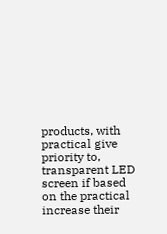products, with practical give priority to, transparent LED screen if based on the practical increase their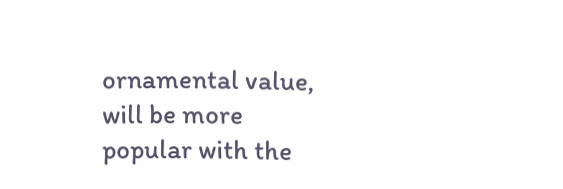ornamental value, will be more popular with the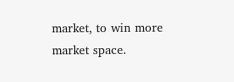market, to win more market space.